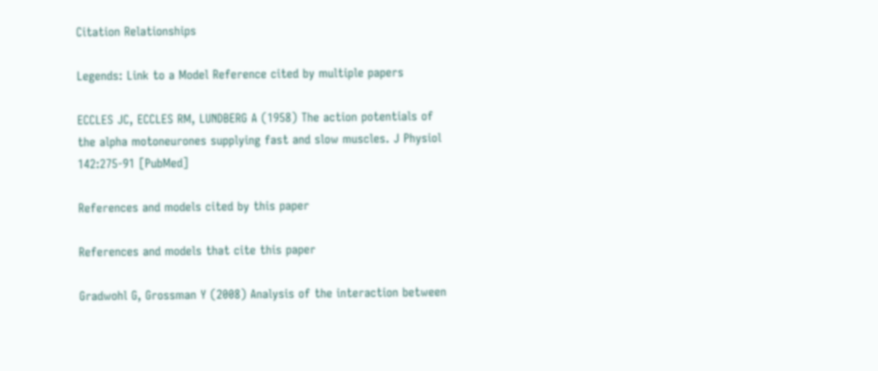Citation Relationships

Legends: Link to a Model Reference cited by multiple papers

ECCLES JC, ECCLES RM, LUNDBERG A (1958) The action potentials of the alpha motoneurones supplying fast and slow muscles. J Physiol 142:275-91 [PubMed]

References and models cited by this paper

References and models that cite this paper

Gradwohl G, Grossman Y (2008) Analysis of the interaction between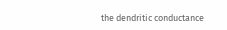the dendritic conductance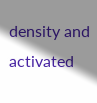density and activated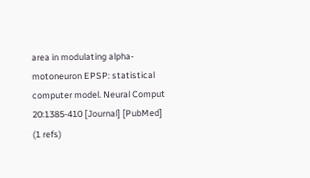area in modulating alpha-motoneuron EPSP: statistical computer model. Neural Comput 20:1385-410 [Journal] [PubMed]
(1 refs)